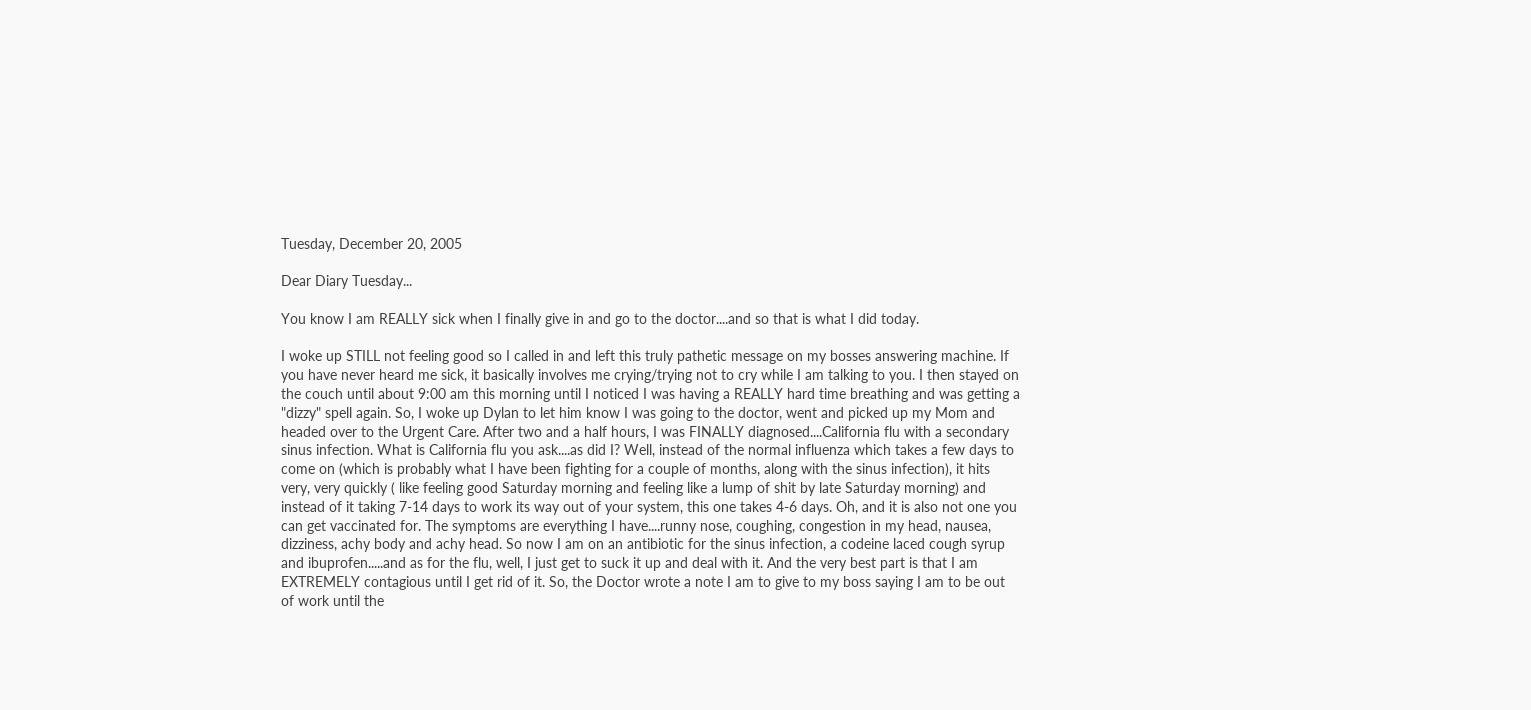Tuesday, December 20, 2005

Dear Diary Tuesday...

You know I am REALLY sick when I finally give in and go to the doctor....and so that is what I did today.

I woke up STILL not feeling good so I called in and left this truly pathetic message on my bosses answering machine. If you have never heard me sick, it basically involves me crying/trying not to cry while I am talking to you. I then stayed on the couch until about 9:00 am this morning until I noticed I was having a REALLY hard time breathing and was getting a "dizzy" spell again. So, I woke up Dylan to let him know I was going to the doctor, went and picked up my Mom and headed over to the Urgent Care. After two and a half hours, I was FINALLY diagnosed....California flu with a secondary sinus infection. What is California flu you ask....as did I? Well, instead of the normal influenza which takes a few days to come on (which is probably what I have been fighting for a couple of months, along with the sinus infection), it hits very, very quickly ( like feeling good Saturday morning and feeling like a lump of shit by late Saturday morning) and instead of it taking 7-14 days to work its way out of your system, this one takes 4-6 days. Oh, and it is also not one you can get vaccinated for. The symptoms are everything I have....runny nose, coughing, congestion in my head, nausea, dizziness, achy body and achy head. So now I am on an antibiotic for the sinus infection, a codeine laced cough syrup and ibuprofen.....and as for the flu, well, I just get to suck it up and deal with it. And the very best part is that I am EXTREMELY contagious until I get rid of it. So, the Doctor wrote a note I am to give to my boss saying I am to be out of work until the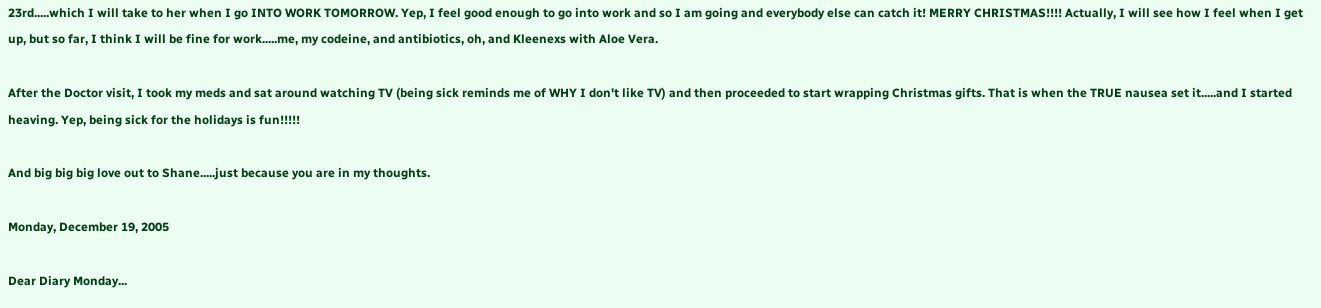23rd.....which I will take to her when I go INTO WORK TOMORROW. Yep, I feel good enough to go into work and so I am going and everybody else can catch it! MERRY CHRISTMAS!!!! Actually, I will see how I feel when I get up, but so far, I think I will be fine for work.....me, my codeine, and antibiotics, oh, and Kleenexs with Aloe Vera.

After the Doctor visit, I took my meds and sat around watching TV (being sick reminds me of WHY I don't like TV) and then proceeded to start wrapping Christmas gifts. That is when the TRUE nausea set it.....and I started heaving. Yep, being sick for the holidays is fun!!!!!

And big big big love out to Shane.....just because you are in my thoughts.

Monday, December 19, 2005

Dear Diary Monday...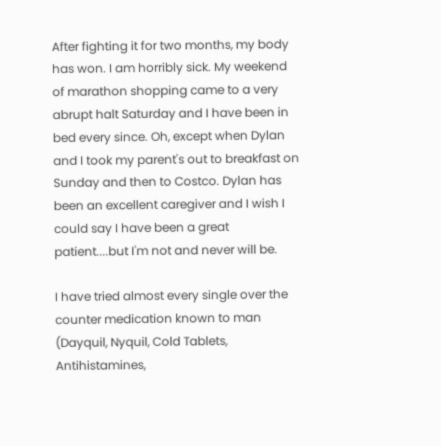After fighting it for two months, my body has won. I am horribly sick. My weekend of marathon shopping came to a very abrupt halt Saturday and I have been in bed every since. Oh, except when Dylan and I took my parent's out to breakfast on Sunday and then to Costco. Dylan has been an excellent caregiver and I wish I could say I have been a great patient....but I'm not and never will be.

I have tried almost every single over the counter medication known to man (Dayquil, Nyquil, Cold Tablets, Antihistamines,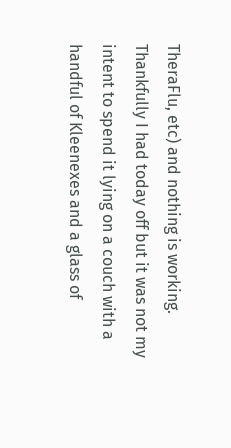TheraFlu, etc) and nothing is working. Thankfully I had today off but it was not my intent to spend it lying on a couch with a handful of Kleenexes and a glass of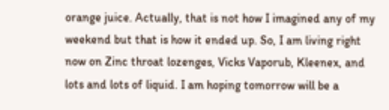orange juice. Actually, that is not how I imagined any of my weekend but that is how it ended up. So, I am living right now on Zinc throat lozenges, Vicks Vaporub, Kleenex, and lots and lots of liquid. I am hoping tomorrow will be a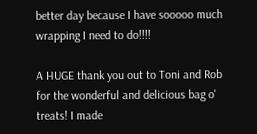better day because I have sooooo much wrapping I need to do!!!!

A HUGE thank you out to Toni and Rob for the wonderful and delicious bag o' treats! I made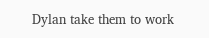Dylan take them to work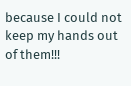because I could not keep my hands out of them!!!